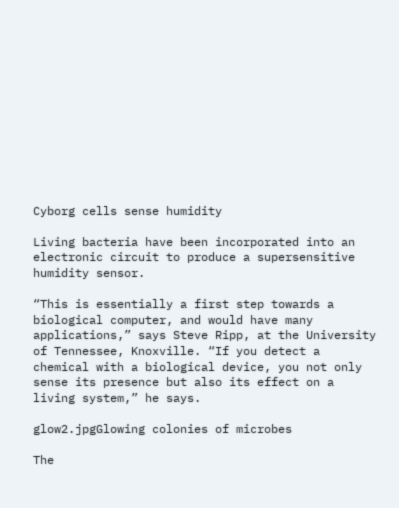Cyborg cells sense humidity

Living bacteria have been incorporated into an electronic circuit to produce a supersensitive humidity sensor.

“This is essentially a first step towards a biological computer, and would have many applications,” says Steve Ripp, at the University of Tennessee, Knoxville. “If you detect a chemical with a biological device, you not only sense its presence but also its effect on a living system,” he says.

glow2.jpgGlowing colonies of microbes

The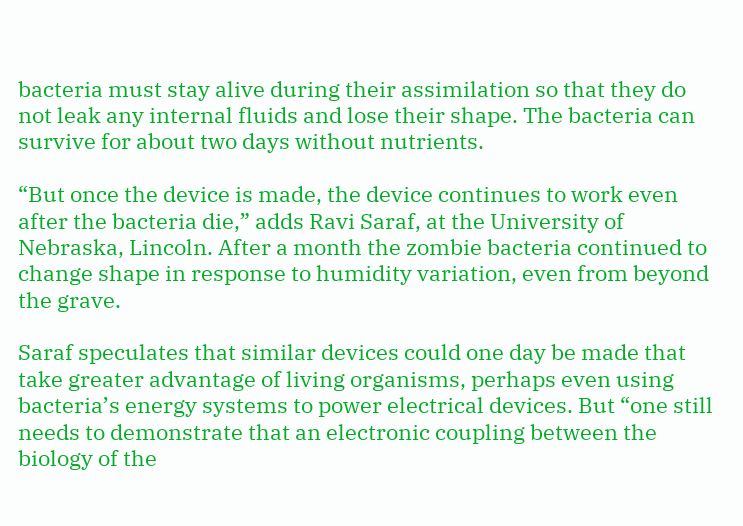bacteria must stay alive during their assimilation so that they do not leak any internal fluids and lose their shape. The bacteria can survive for about two days without nutrients.

“But once the device is made, the device continues to work even after the bacteria die,” adds Ravi Saraf, at the University of Nebraska, Lincoln. After a month the zombie bacteria continued to change shape in response to humidity variation, even from beyond the grave.

Saraf speculates that similar devices could one day be made that take greater advantage of living organisms, perhaps even using bacteria’s energy systems to power electrical devices. But “one still needs to demonstrate that an electronic coupling between the biology of the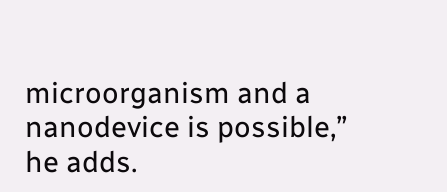microorganism and a nanodevice is possible,” he adds.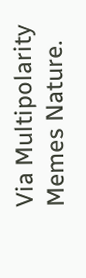Via Multipolarity Memes Nature.